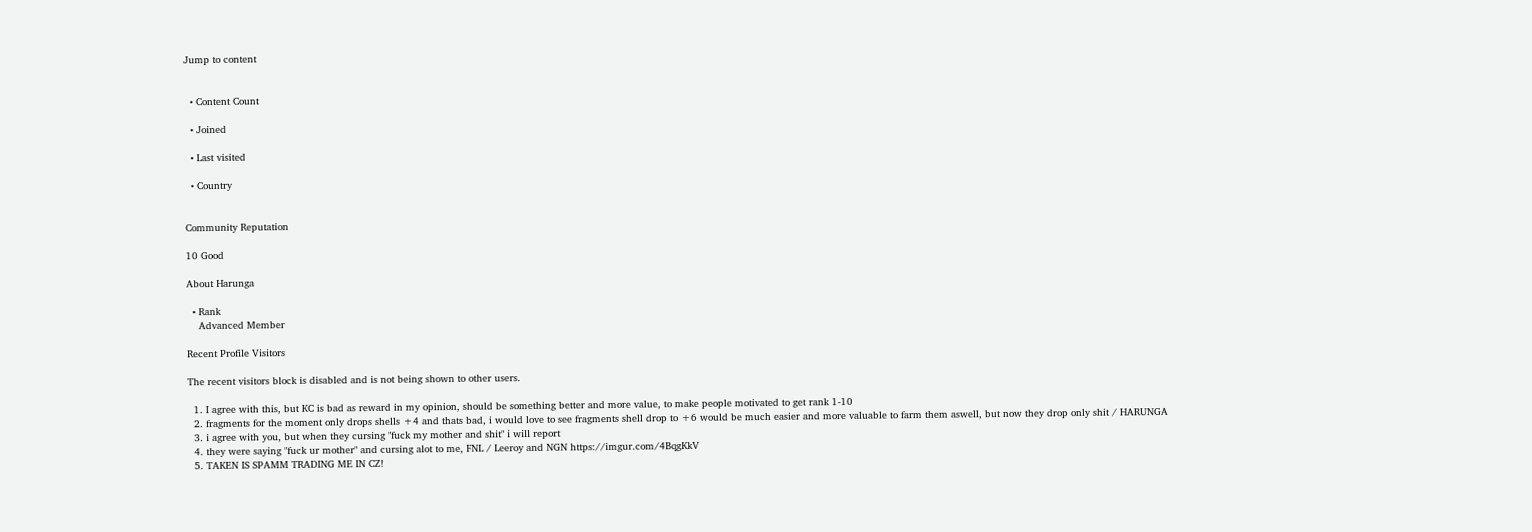Jump to content


  • Content Count

  • Joined

  • Last visited

  • Country


Community Reputation

10 Good

About Harunga

  • Rank
    Advanced Member

Recent Profile Visitors

The recent visitors block is disabled and is not being shown to other users.

  1. I agree with this, but KC is bad as reward in my opinion, should be something better and more value, to make people motivated to get rank 1-10
  2. fragments for the moment only drops shells +4 and thats bad, i would love to see fragments shell drop to +6 would be much easier and more valuable to farm them aswell, but now they drop only shit / HARUNGA
  3. i agree with you, but when they cursing "fuck my mother and shit" i will report
  4. they were saying "fuck ur mother" and cursing alot to me, FNL / Leeroy and NGN https://imgur.com/4BqgKkV
  5. TAKEN IS SPAMM TRADING ME IN CZ!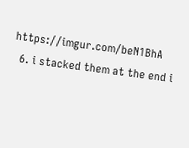https://imgur.com/beN1BhA
  6. i stacked them at the end i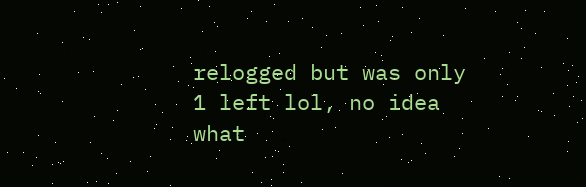relogged but was only 1 left lol, no idea what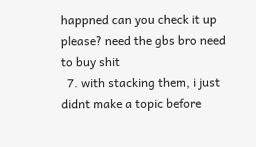happned can you check it up please? need the gbs bro need to buy shit
  7. with stacking them, i just didnt make a topic before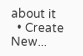about it
  • Create New...